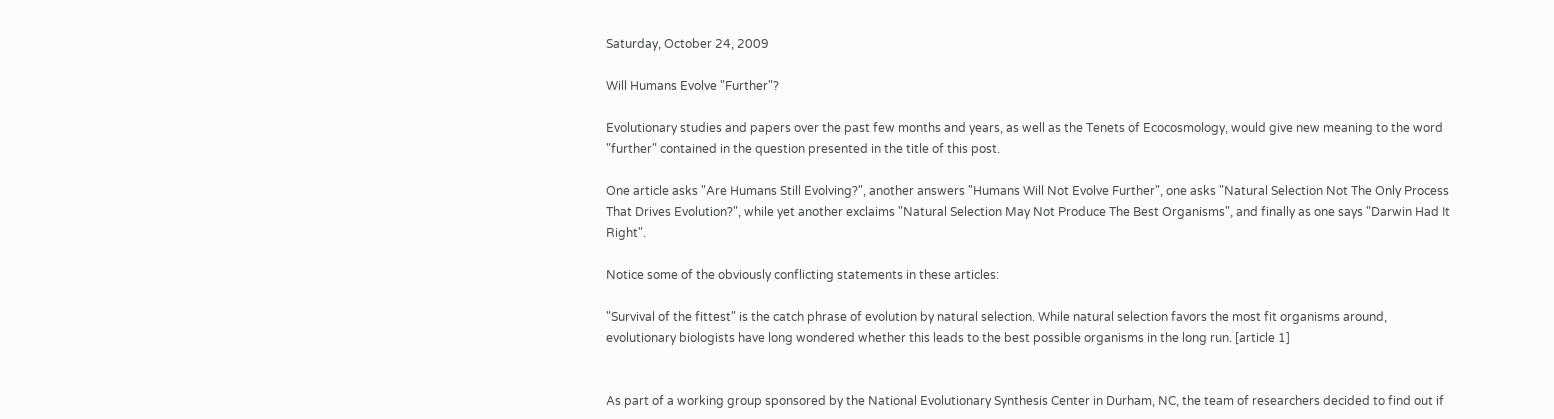Saturday, October 24, 2009

Will Humans Evolve "Further"?

Evolutionary studies and papers over the past few months and years, as well as the Tenets of Ecocosmology, would give new meaning to the word "further" contained in the question presented in the title of this post.

One article asks "Are Humans Still Evolving?", another answers "Humans Will Not Evolve Further", one asks "Natural Selection Not The Only Process That Drives Evolution?", while yet another exclaims "Natural Selection May Not Produce The Best Organisms", and finally as one says "Darwin Had It Right".

Notice some of the obviously conflicting statements in these articles:

"Survival of the fittest" is the catch phrase of evolution by natural selection. While natural selection favors the most fit organisms around, evolutionary biologists have long wondered whether this leads to the best possible organisms in the long run. [article 1]


As part of a working group sponsored by the National Evolutionary Synthesis Center in Durham, NC, the team of researchers decided to find out if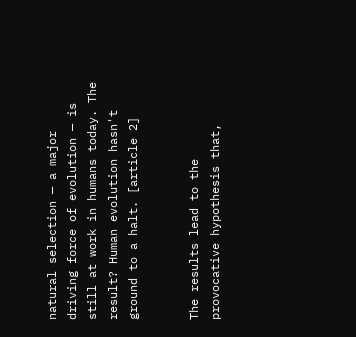natural selection — a major driving force of evolution — is still at work in humans today. The result? Human evolution hasn't ground to a halt. [article 2]


The results lead to the provocative hypothesis that,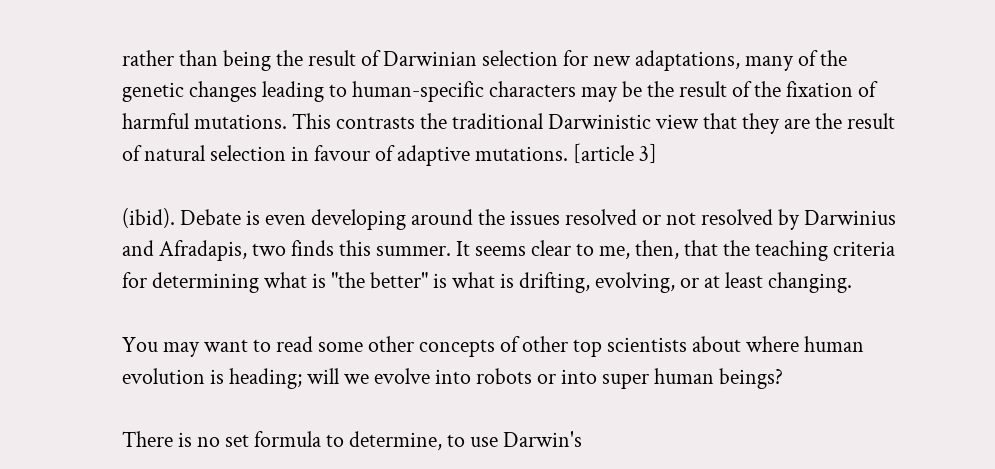rather than being the result of Darwinian selection for new adaptations, many of the genetic changes leading to human-specific characters may be the result of the fixation of harmful mutations. This contrasts the traditional Darwinistic view that they are the result of natural selection in favour of adaptive mutations. [article 3]

(ibid). Debate is even developing around the issues resolved or not resolved by Darwinius and Afradapis, two finds this summer. It seems clear to me, then, that the teaching criteria for determining what is "the better" is what is drifting, evolving, or at least changing.

You may want to read some other concepts of other top scientists about where human evolution is heading; will we evolve into robots or into super human beings?

There is no set formula to determine, to use Darwin's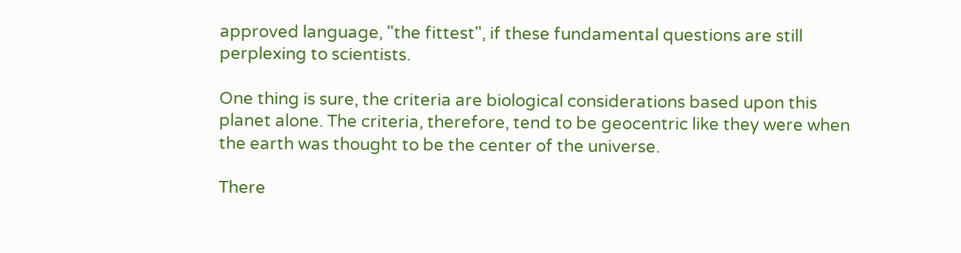approved language, "the fittest", if these fundamental questions are still perplexing to scientists.

One thing is sure, the criteria are biological considerations based upon this planet alone. The criteria, therefore, tend to be geocentric like they were when the earth was thought to be the center of the universe.

There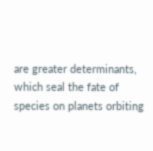are greater determinants, which seal the fate of species on planets orbiting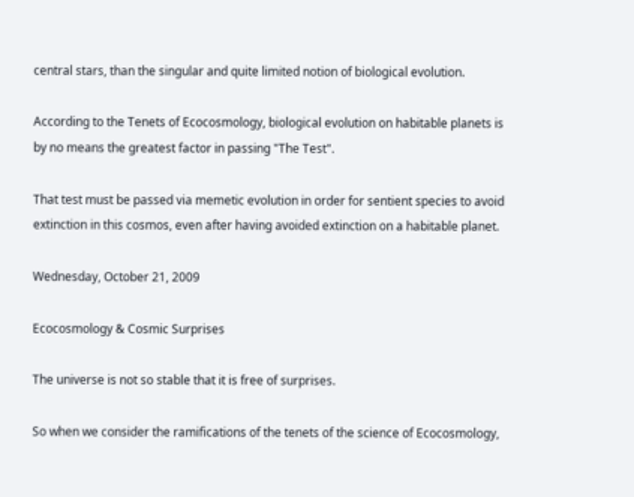central stars, than the singular and quite limited notion of biological evolution.

According to the Tenets of Ecocosmology, biological evolution on habitable planets is by no means the greatest factor in passing "The Test".

That test must be passed via memetic evolution in order for sentient species to avoid extinction in this cosmos, even after having avoided extinction on a habitable planet.

Wednesday, October 21, 2009

Ecocosmology & Cosmic Surprises

The universe is not so stable that it is free of surprises.

So when we consider the ramifications of the tenets of the science of Ecocosmology,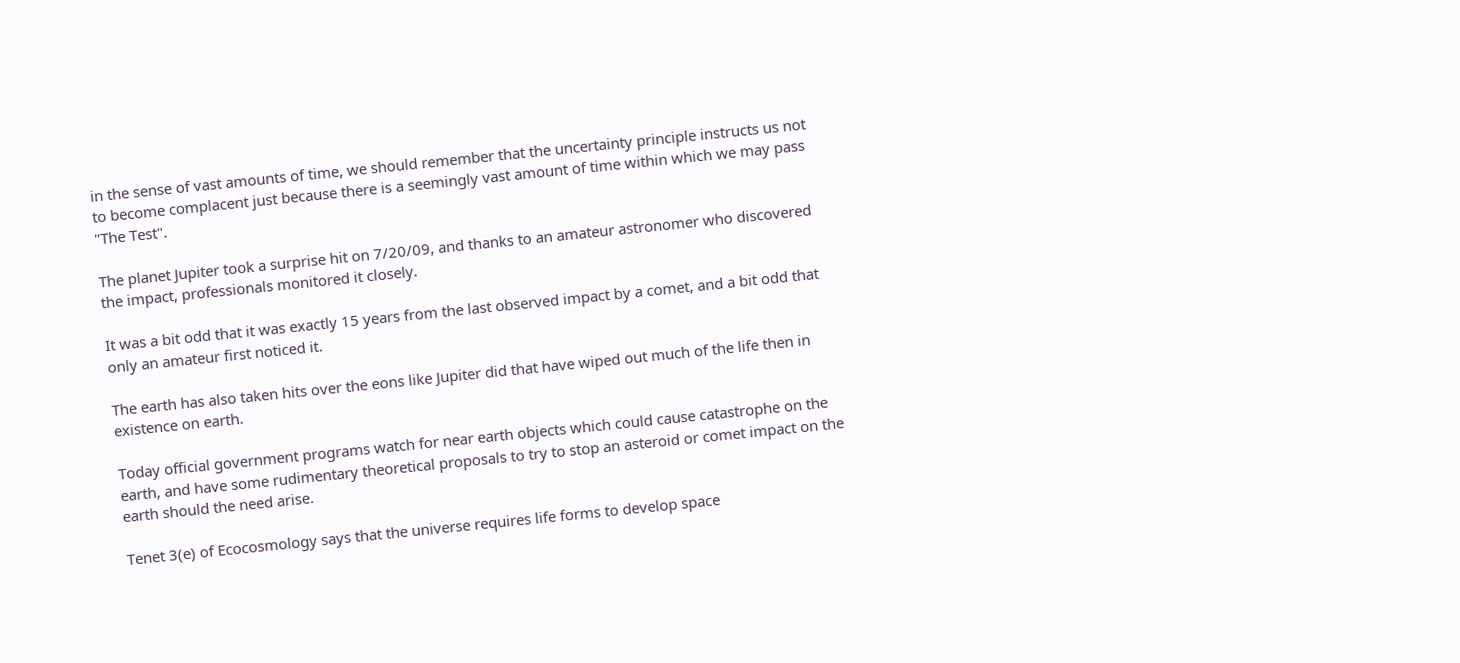in the sense of vast amounts of time, we should remember that the uncertainty principle instructs us not to become complacent just because there is a seemingly vast amount of time within which we may pass "The Test".

The planet Jupiter took a surprise hit on 7/20/09, and thanks to an amateur astronomer who discovered the impact, professionals monitored it closely.

It was a bit odd that it was exactly 15 years from the last observed impact by a comet, and a bit odd that only an amateur first noticed it.

The earth has also taken hits over the eons like Jupiter did that have wiped out much of the life then in existence on earth.

Today official government programs watch for near earth objects which could cause catastrophe on the earth, and have some rudimentary theoretical proposals to try to stop an asteroid or comet impact on the earth should the need arise.

Tenet 3(e) of Ecocosmology says that the universe requires life forms to develop space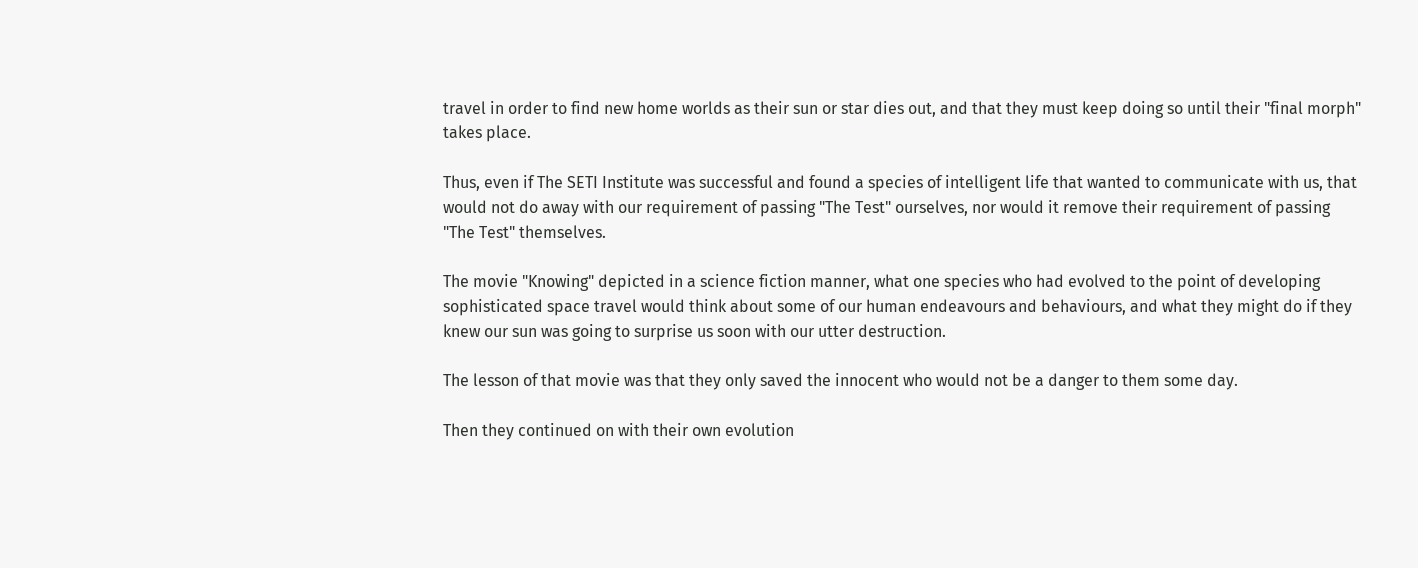travel in order to find new home worlds as their sun or star dies out, and that they must keep doing so until their "final morph" takes place.

Thus, even if The SETI Institute was successful and found a species of intelligent life that wanted to communicate with us, that would not do away with our requirement of passing "The Test" ourselves, nor would it remove their requirement of passing "The Test" themselves.

The movie "Knowing" depicted in a science fiction manner, what one species who had evolved to the point of developing sophisticated space travel would think about some of our human endeavours and behaviours, and what they might do if they knew our sun was going to surprise us soon with our utter destruction.

The lesson of that movie was that they only saved the innocent who would not be a danger to them some day.

Then they continued on with their own evolution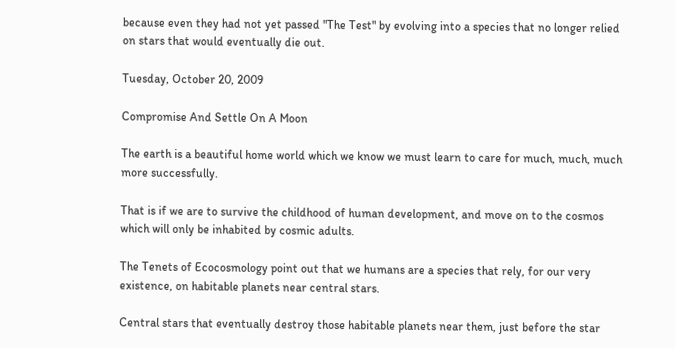because even they had not yet passed "The Test" by evolving into a species that no longer relied on stars that would eventually die out.

Tuesday, October 20, 2009

Compromise And Settle On A Moon

The earth is a beautiful home world which we know we must learn to care for much, much, much more successfully.

That is if we are to survive the childhood of human development, and move on to the cosmos which will only be inhabited by cosmic adults.

The Tenets of Ecocosmology point out that we humans are a species that rely, for our very existence, on habitable planets near central stars.

Central stars that eventually destroy those habitable planets near them, just before the star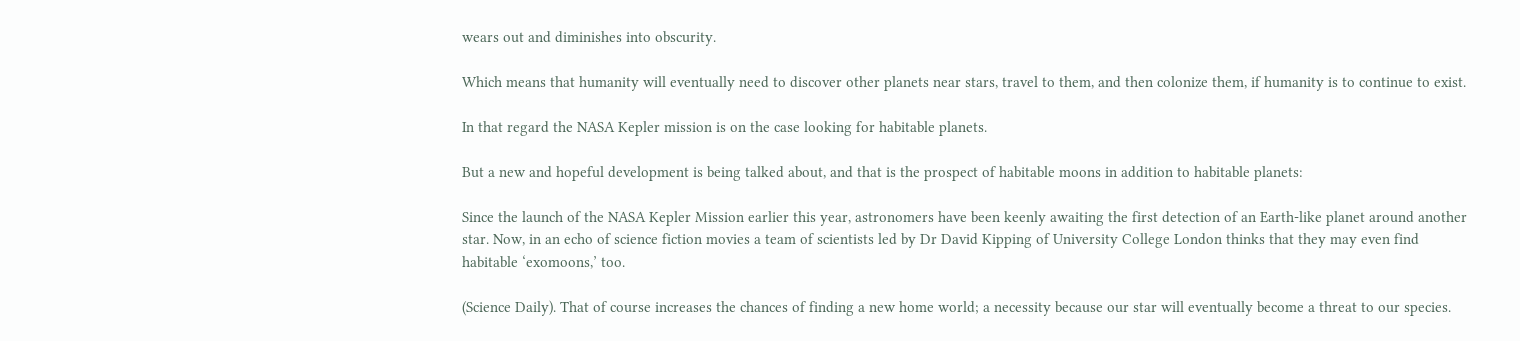wears out and diminishes into obscurity.

Which means that humanity will eventually need to discover other planets near stars, travel to them, and then colonize them, if humanity is to continue to exist.

In that regard the NASA Kepler mission is on the case looking for habitable planets.

But a new and hopeful development is being talked about, and that is the prospect of habitable moons in addition to habitable planets:

Since the launch of the NASA Kepler Mission earlier this year, astronomers have been keenly awaiting the first detection of an Earth-like planet around another star. Now, in an echo of science fiction movies a team of scientists led by Dr David Kipping of University College London thinks that they may even find habitable ‘exomoons,’ too.

(Science Daily). That of course increases the chances of finding a new home world; a necessity because our star will eventually become a threat to our species.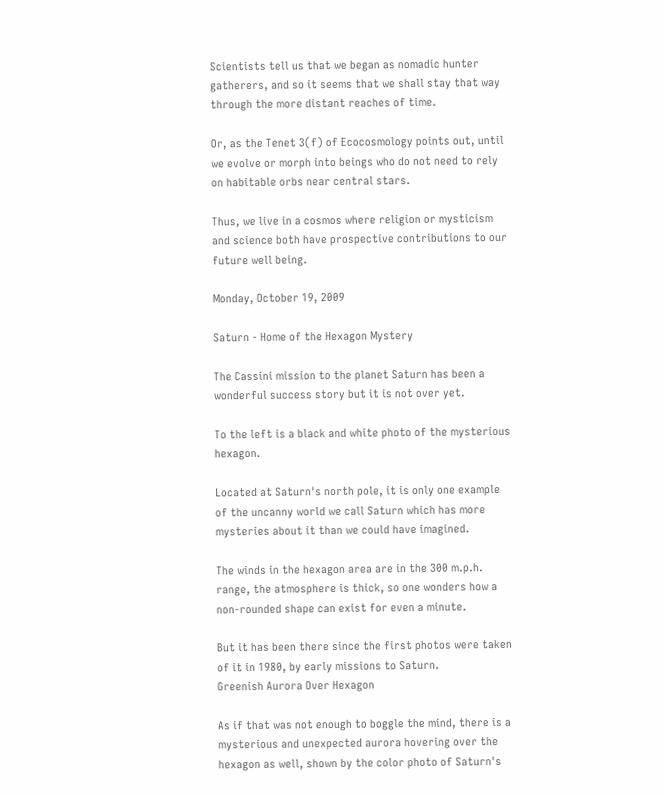Scientists tell us that we began as nomadic hunter gatherers, and so it seems that we shall stay that way through the more distant reaches of time.

Or, as the Tenet 3(f) of Ecocosmology points out, until we evolve or morph into beings who do not need to rely on habitable orbs near central stars.

Thus, we live in a cosmos where religion or mysticism and science both have prospective contributions to our future well being.

Monday, October 19, 2009

Saturn - Home of the Hexagon Mystery

The Cassini mission to the planet Saturn has been a wonderful success story but it is not over yet.

To the left is a black and white photo of the mysterious hexagon.

Located at Saturn's north pole, it is only one example of the uncanny world we call Saturn which has more mysteries about it than we could have imagined.

The winds in the hexagon area are in the 300 m.p.h. range, the atmosphere is thick, so one wonders how a non-rounded shape can exist for even a minute.

But it has been there since the first photos were taken of it in 1980, by early missions to Saturn.
Greenish Aurora Over Hexagon

As if that was not enough to boggle the mind, there is a mysterious and unexpected aurora hovering over the hexagon as well, shown by the color photo of Saturn's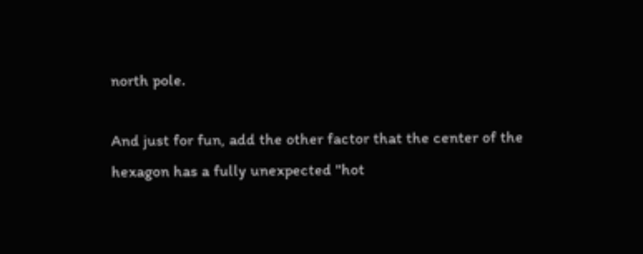north pole.

And just for fun, add the other factor that the center of the hexagon has a fully unexpected "hot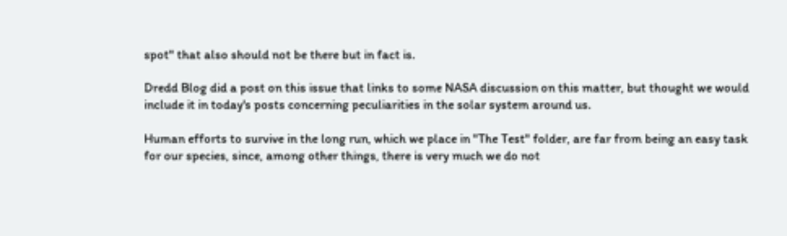spot" that also should not be there but in fact is.

Dredd Blog did a post on this issue that links to some NASA discussion on this matter, but thought we would include it in today's posts concerning peculiarities in the solar system around us.

Human efforts to survive in the long run, which we place in "The Test" folder, are far from being an easy task for our species, since, among other things, there is very much we do not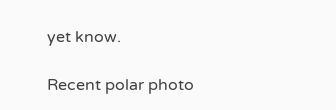yet know.

Recent polar photo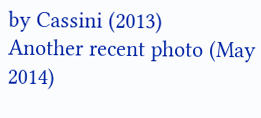by Cassini (2013)
Another recent photo (May 2014)